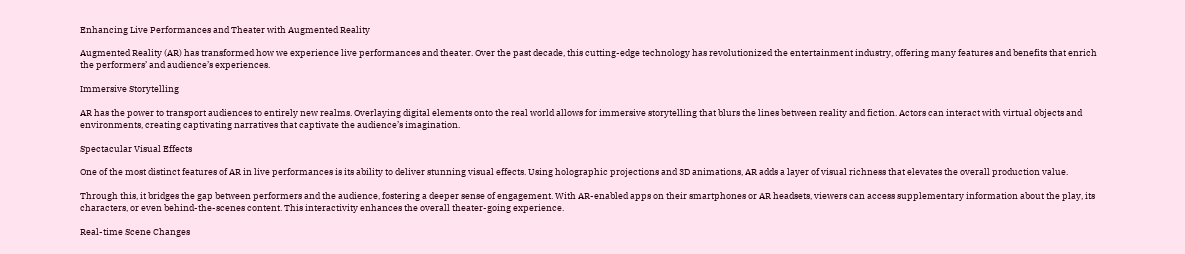Enhancing Live Performances and Theater with Augmented Reality

Augmented Reality (AR) has transformed how we experience live performances and theater. Over the past decade, this cutting-edge technology has revolutionized the entertainment industry, offering many features and benefits that enrich the performers’ and audience’s experiences.

Immersive Storytelling

AR has the power to transport audiences to entirely new realms. Overlaying digital elements onto the real world allows for immersive storytelling that blurs the lines between reality and fiction. Actors can interact with virtual objects and environments, creating captivating narratives that captivate the audience’s imagination.

Spectacular Visual Effects

One of the most distinct features of AR in live performances is its ability to deliver stunning visual effects. Using holographic projections and 3D animations, AR adds a layer of visual richness that elevates the overall production value.

Through this, it bridges the gap between performers and the audience, fostering a deeper sense of engagement. With AR-enabled apps on their smartphones or AR headsets, viewers can access supplementary information about the play, its characters, or even behind-the-scenes content. This interactivity enhances the overall theater-going experience.

Real-time Scene Changes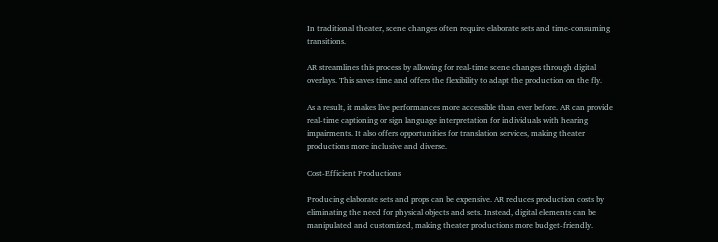In traditional theater, scene changes often require elaborate sets and time-consuming transitions.

AR streamlines this process by allowing for real-time scene changes through digital overlays. This saves time and offers the flexibility to adapt the production on the fly.

As a result, it makes live performances more accessible than ever before. AR can provide real-time captioning or sign language interpretation for individuals with hearing impairments. It also offers opportunities for translation services, making theater productions more inclusive and diverse.

Cost-Efficient Productions

Producing elaborate sets and props can be expensive. AR reduces production costs by eliminating the need for physical objects and sets. Instead, digital elements can be manipulated and customized, making theater productions more budget-friendly.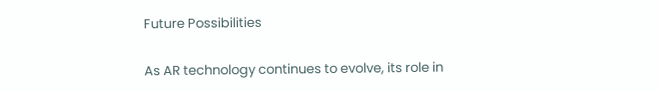Future Possibilities

As AR technology continues to evolve, its role in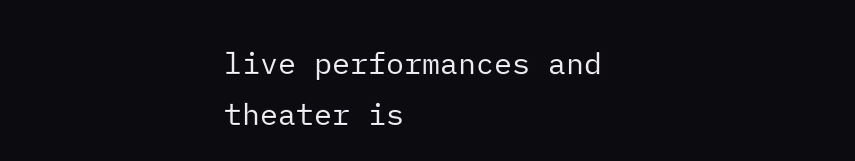live performances and theater is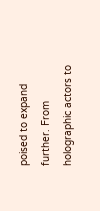poised to expand further. From holographic actors to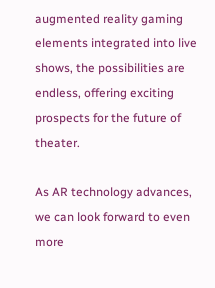augmented reality gaming elements integrated into live shows, the possibilities are endless, offering exciting prospects for the future of theater.

As AR technology advances, we can look forward to even more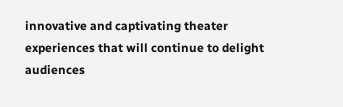innovative and captivating theater experiences that will continue to delight audiences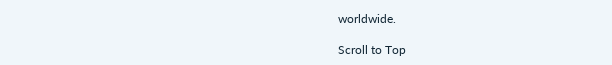worldwide.

Scroll to Top